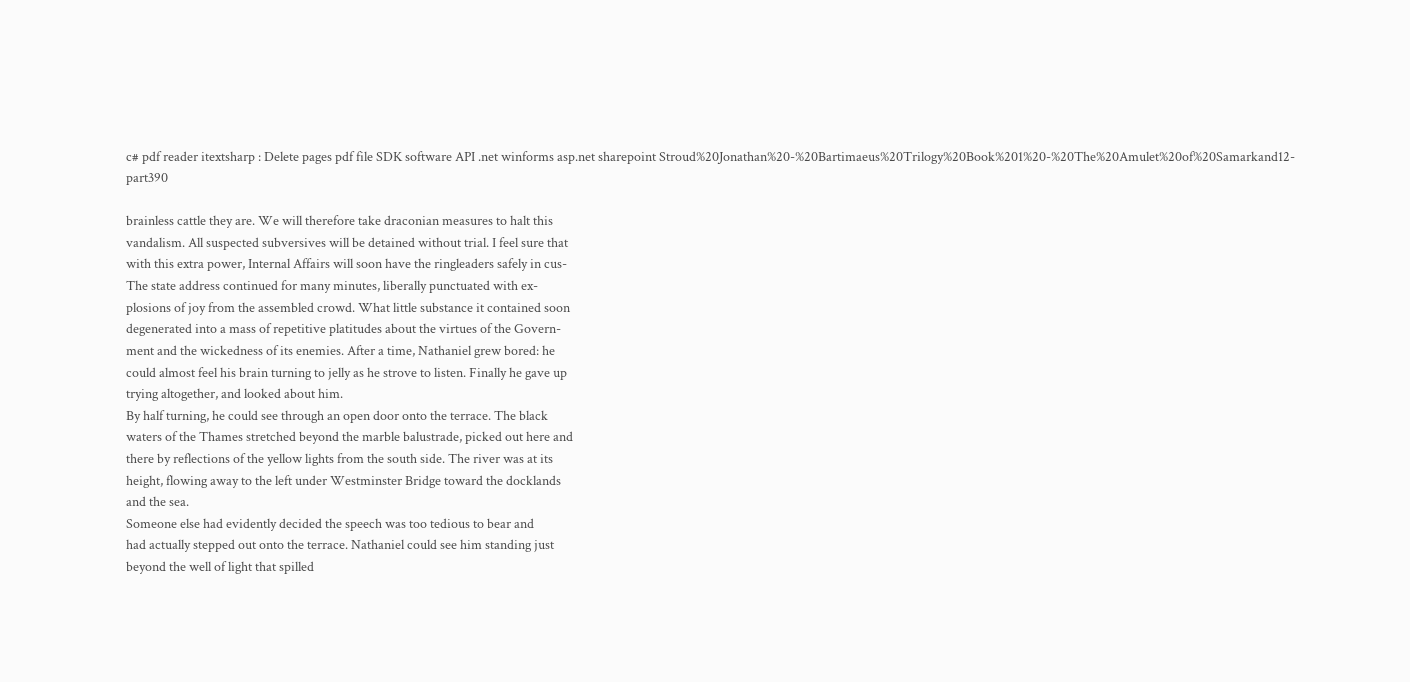c# pdf reader itextsharp : Delete pages pdf file SDK software API .net winforms asp.net sharepoint Stroud%20Jonathan%20-%20Bartimaeus%20Trilogy%20Book%201%20-%20The%20Amulet%20of%20Samarkand12-part390

brainless cattle they are. We will therefore take draconian measures to halt this
vandalism. All suspected subversives will be detained without trial. I feel sure that
with this extra power, Internal Affairs will soon have the ringleaders safely in cus-
The state address continued for many minutes, liberally punctuated with ex-
plosions of joy from the assembled crowd. What little substance it contained soon
degenerated into a mass of repetitive platitudes about the virtues of the Govern-
ment and the wickedness of its enemies. After a time, Nathaniel grew bored: he
could almost feel his brain turning to jelly as he strove to listen. Finally he gave up
trying altogether, and looked about him.
By half turning, he could see through an open door onto the terrace. The black
waters of the Thames stretched beyond the marble balustrade, picked out here and
there by reflections of the yellow lights from the south side. The river was at its
height, flowing away to the left under Westminster Bridge toward the docklands
and the sea.
Someone else had evidently decided the speech was too tedious to bear and
had actually stepped out onto the terrace. Nathaniel could see him standing just
beyond the well of light that spilled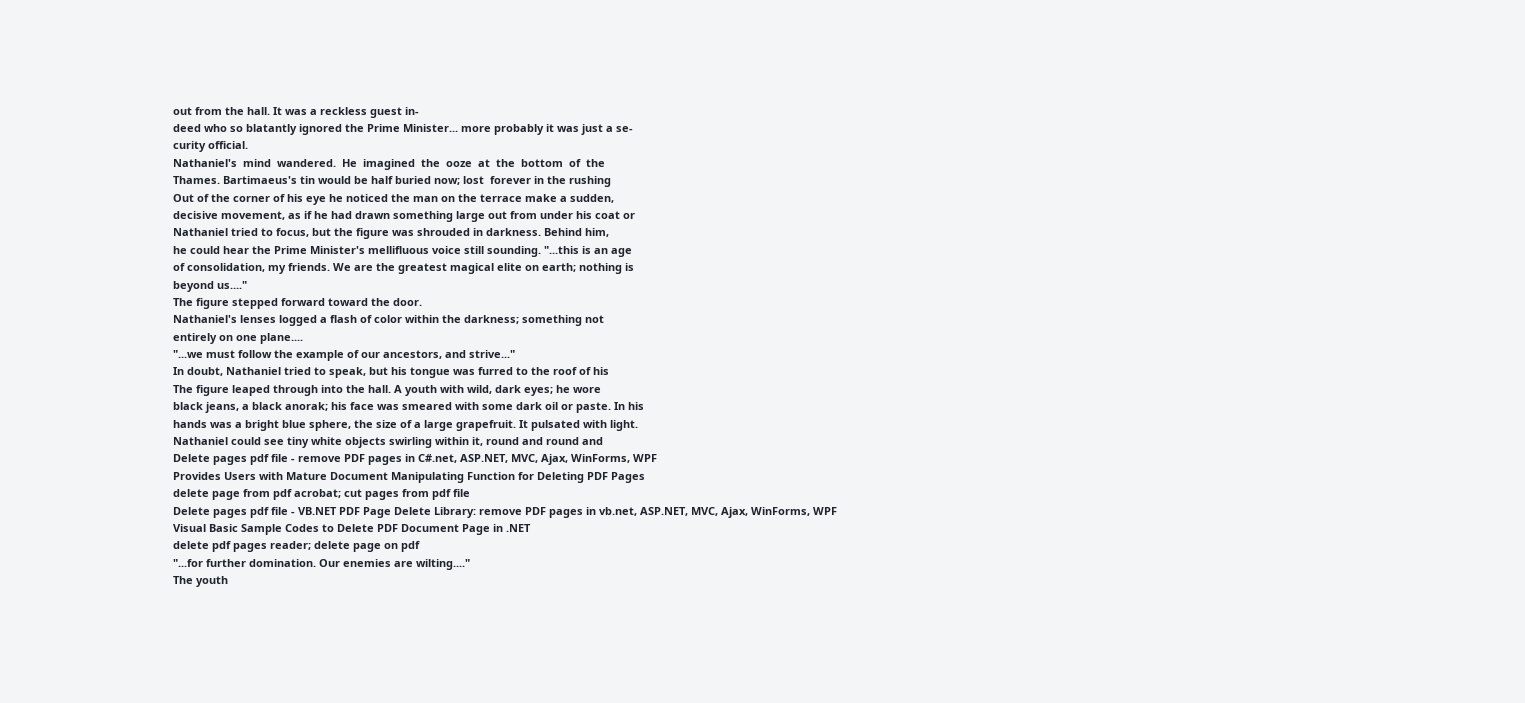out from the hall. It was a reckless guest in-
deed who so blatantly ignored the Prime Minister... more probably it was just a se-
curity official.
Nathaniel's  mind  wandered.  He  imagined  the  ooze  at  the  bottom  of  the
Thames. Bartimaeus's tin would be half buried now; lost  forever in the rushing
Out of the corner of his eye he noticed the man on the terrace make a sudden,
decisive movement, as if he had drawn something large out from under his coat or
Nathaniel tried to focus, but the figure was shrouded in darkness. Behind him,
he could hear the Prime Minister's mellifluous voice still sounding. "...this is an age
of consolidation, my friends. We are the greatest magical elite on earth; nothing is
beyond us...."
The figure stepped forward toward the door.
Nathaniel's lenses logged a flash of color within the darkness; something not
entirely on one plane....
"...we must follow the example of our ancestors, and strive..."
In doubt, Nathaniel tried to speak, but his tongue was furred to the roof of his
The figure leaped through into the hall. A youth with wild, dark eyes; he wore
black jeans, a black anorak; his face was smeared with some dark oil or paste. In his
hands was a bright blue sphere, the size of a large grapefruit. It pulsated with light.
Nathaniel could see tiny white objects swirling within it, round and round and
Delete pages pdf file - remove PDF pages in C#.net, ASP.NET, MVC, Ajax, WinForms, WPF
Provides Users with Mature Document Manipulating Function for Deleting PDF Pages
delete page from pdf acrobat; cut pages from pdf file
Delete pages pdf file - VB.NET PDF Page Delete Library: remove PDF pages in vb.net, ASP.NET, MVC, Ajax, WinForms, WPF
Visual Basic Sample Codes to Delete PDF Document Page in .NET
delete pdf pages reader; delete page on pdf
"...for further domination. Our enemies are wilting...."
The youth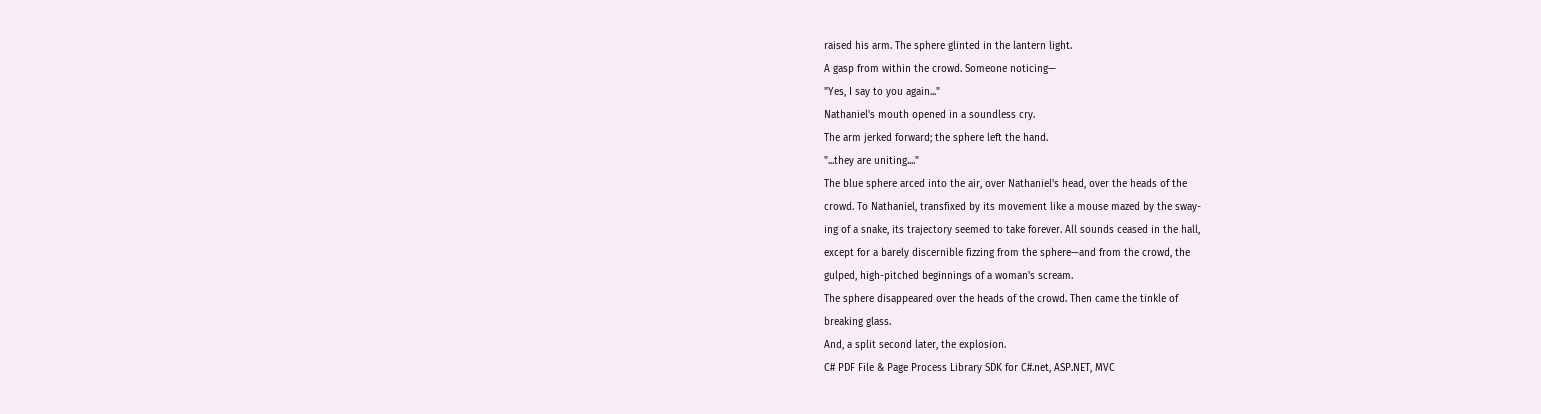raised his arm. The sphere glinted in the lantern light.
A gasp from within the crowd. Someone noticing—
"Yes, I say to you again..."
Nathaniel's mouth opened in a soundless cry.
The arm jerked forward; the sphere left the hand.
"...they are uniting...."
The blue sphere arced into the air, over Nathaniel's head, over the heads of the
crowd. To Nathaniel, transfixed by its movement like a mouse mazed by the sway-
ing of a snake, its trajectory seemed to take forever. All sounds ceased in the hall,
except for a barely discernible fizzing from the sphere—and from the crowd, the
gulped, high-pitched beginnings of a woman's scream.
The sphere disappeared over the heads of the crowd. Then came the tinkle of
breaking glass.
And, a split second later, the explosion.
C# PDF File & Page Process Library SDK for C#.net, ASP.NET, MVC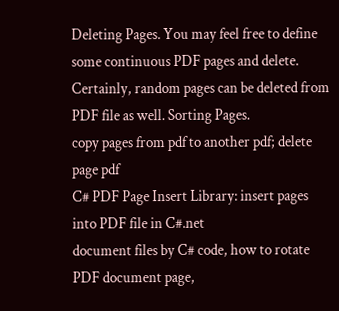Deleting Pages. You may feel free to define some continuous PDF pages and delete. Certainly, random pages can be deleted from PDF file as well. Sorting Pages.
copy pages from pdf to another pdf; delete page pdf
C# PDF Page Insert Library: insert pages into PDF file in C#.net
document files by C# code, how to rotate PDF document page,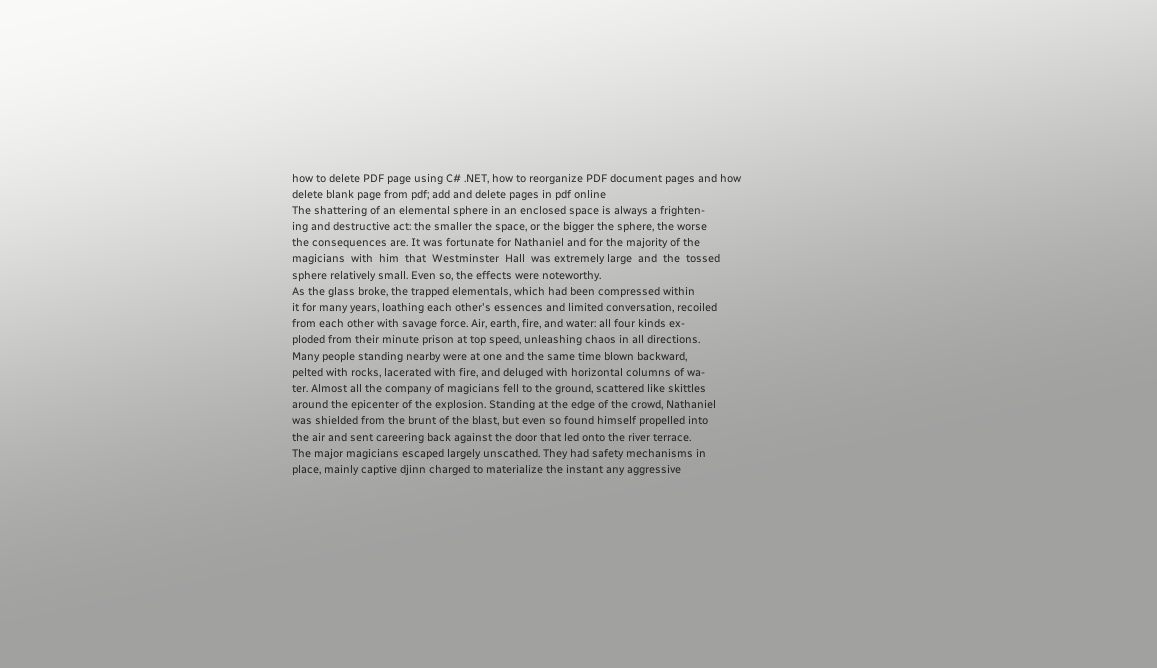how to delete PDF page using C# .NET, how to reorganize PDF document pages and how
delete blank page from pdf; add and delete pages in pdf online
The shattering of an elemental sphere in an enclosed space is always a frighten-
ing and destructive act: the smaller the space, or the bigger the sphere, the worse
the consequences are. It was fortunate for Nathaniel and for the majority of the
magicians  with  him  that  Westminster  Hall  was extremely large  and  the  tossed
sphere relatively small. Even so, the effects were noteworthy.
As the glass broke, the trapped elementals, which had been compressed within
it for many years, loathing each other's essences and limited conversation, recoiled
from each other with savage force. Air, earth, fire, and water: all four kinds ex-
ploded from their minute prison at top speed, unleashing chaos in all directions.
Many people standing nearby were at one and the same time blown backward,
pelted with rocks, lacerated with fire, and deluged with horizontal columns of wa-
ter. Almost all the company of magicians fell to the ground, scattered like skittles
around the epicenter of the explosion. Standing at the edge of the crowd, Nathaniel
was shielded from the brunt of the blast, but even so found himself propelled into
the air and sent careering back against the door that led onto the river terrace.
The major magicians escaped largely unscathed. They had safety mechanisms in
place, mainly captive djinn charged to materialize the instant any aggressive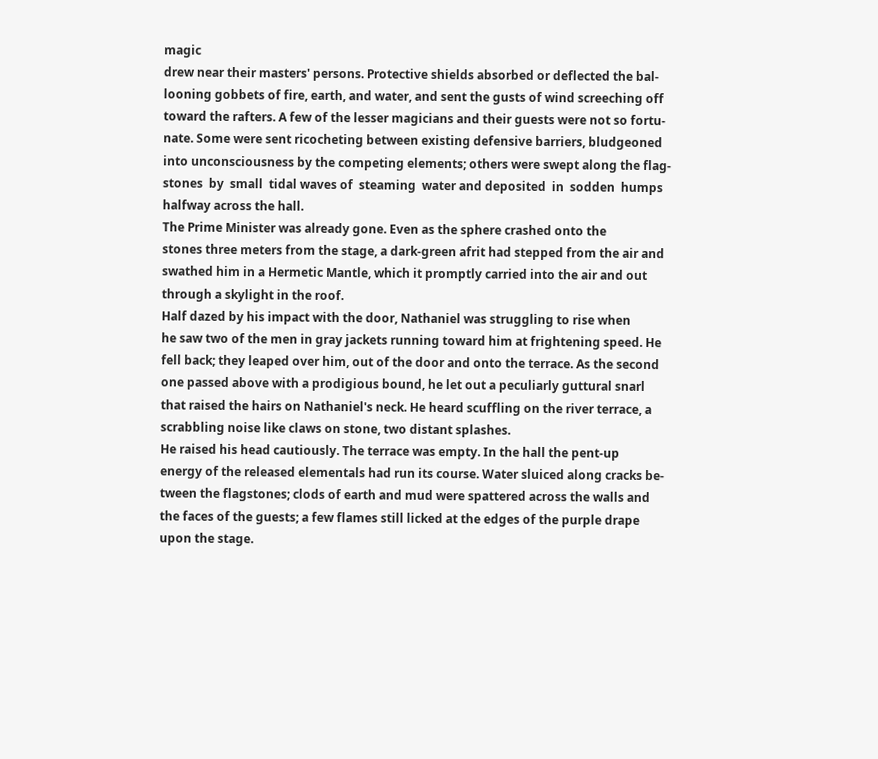magic
drew near their masters' persons. Protective shields absorbed or deflected the bal-
looning gobbets of fire, earth, and water, and sent the gusts of wind screeching off
toward the rafters. A few of the lesser magicians and their guests were not so fortu-
nate. Some were sent ricocheting between existing defensive barriers, bludgeoned
into unconsciousness by the competing elements; others were swept along the flag-
stones  by  small  tidal waves of  steaming  water and deposited  in  sodden  humps
halfway across the hall.
The Prime Minister was already gone. Even as the sphere crashed onto the
stones three meters from the stage, a dark-green afrit had stepped from the air and
swathed him in a Hermetic Mantle, which it promptly carried into the air and out
through a skylight in the roof.
Half dazed by his impact with the door, Nathaniel was struggling to rise when
he saw two of the men in gray jackets running toward him at frightening speed. He
fell back; they leaped over him, out of the door and onto the terrace. As the second
one passed above with a prodigious bound, he let out a peculiarly guttural snarl
that raised the hairs on Nathaniel's neck. He heard scuffling on the river terrace, a
scrabbling noise like claws on stone, two distant splashes.
He raised his head cautiously. The terrace was empty. In the hall the pent-up
energy of the released elementals had run its course. Water sluiced along cracks be-
tween the flagstones; clods of earth and mud were spattered across the walls and
the faces of the guests; a few flames still licked at the edges of the purple drape
upon the stage.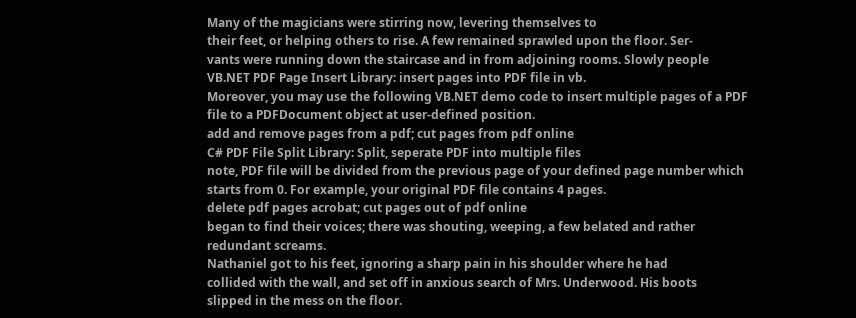Many of the magicians were stirring now, levering themselves to
their feet, or helping others to rise. A few remained sprawled upon the floor. Ser-
vants were running down the staircase and in from adjoining rooms. Slowly people
VB.NET PDF Page Insert Library: insert pages into PDF file in vb.
Moreover, you may use the following VB.NET demo code to insert multiple pages of a PDF file to a PDFDocument object at user-defined position.
add and remove pages from a pdf; cut pages from pdf online
C# PDF File Split Library: Split, seperate PDF into multiple files
note, PDF file will be divided from the previous page of your defined page number which starts from 0. For example, your original PDF file contains 4 pages.
delete pdf pages acrobat; cut pages out of pdf online
began to find their voices; there was shouting, weeping, a few belated and rather
redundant screams.
Nathaniel got to his feet, ignoring a sharp pain in his shoulder where he had
collided with the wall, and set off in anxious search of Mrs. Underwood. His boots
slipped in the mess on the floor.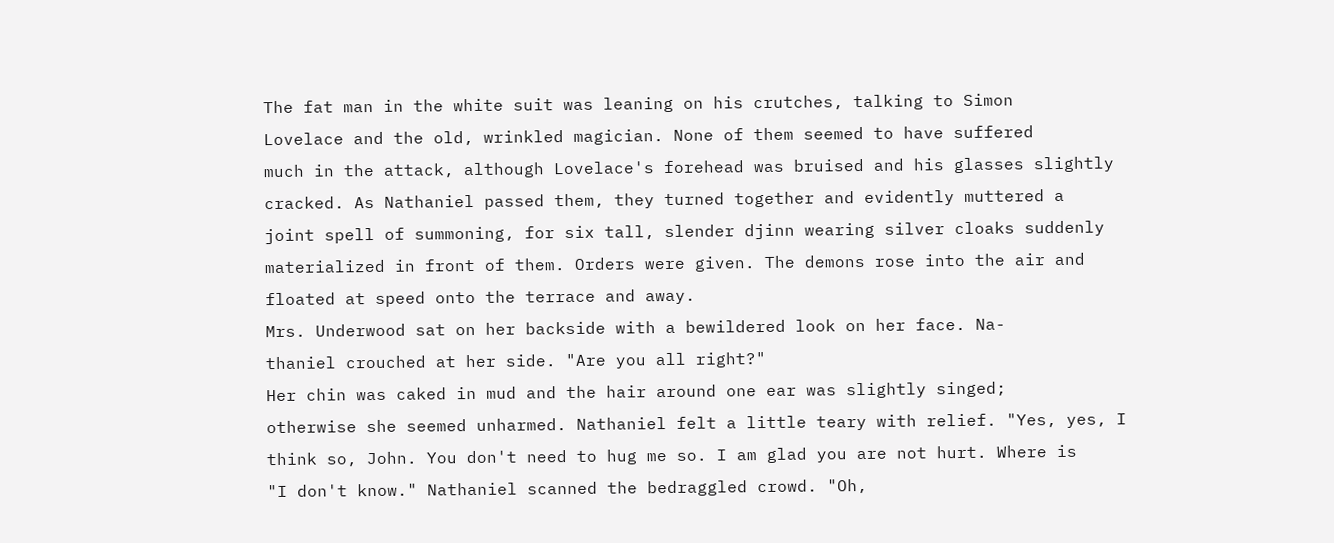The fat man in the white suit was leaning on his crutches, talking to Simon
Lovelace and the old, wrinkled magician. None of them seemed to have suffered
much in the attack, although Lovelace's forehead was bruised and his glasses slightly
cracked. As Nathaniel passed them, they turned together and evidently muttered a
joint spell of summoning, for six tall, slender djinn wearing silver cloaks suddenly
materialized in front of them. Orders were given. The demons rose into the air and
floated at speed onto the terrace and away.
Mrs. Underwood sat on her backside with a bewildered look on her face. Na-
thaniel crouched at her side. "Are you all right?"
Her chin was caked in mud and the hair around one ear was slightly singed;
otherwise she seemed unharmed. Nathaniel felt a little teary with relief. "Yes, yes, I
think so, John. You don't need to hug me so. I am glad you are not hurt. Where is
"I don't know." Nathaniel scanned the bedraggled crowd. "Oh,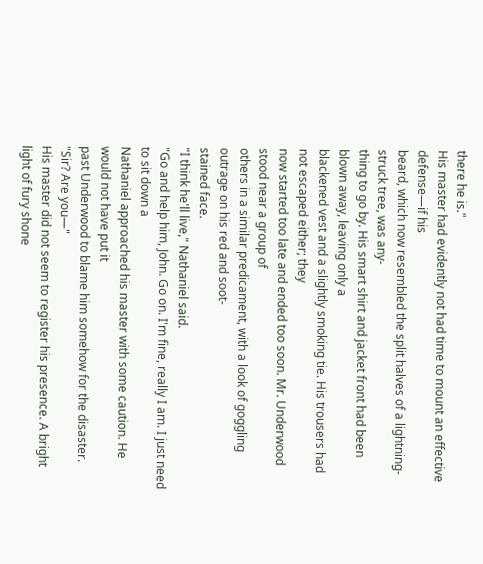there he is."
His master had evidently not had time to mount an effective defense—if his
beard, which now resembled the split halves of a lightning-struck tree, was any-
thing to go by. His smart shirt and jacket front had been blown away, leaving only a
blackened vest and a slightly smoking tie. His trousers had not escaped either; they
now started too late and ended too soon. Mr. Underwood stood near a group of
others in a similar predicament, with a look of goggling outrage on his red and soot-
stained face.
"I think he'll live," Nathaniel said.
"Go and help him, John. Go on. I'm fine, really I am. I just need to sit down a
Nathaniel approached his master with some caution. He would not have put it
past Underwood to blame him somehow for the disaster.
"Sir? Are you—"
His master did not seem to register his presence. A bright light of fury shone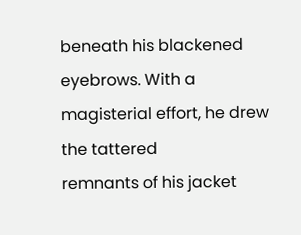beneath his blackened eyebrows. With a magisterial effort, he drew the tattered
remnants of his jacket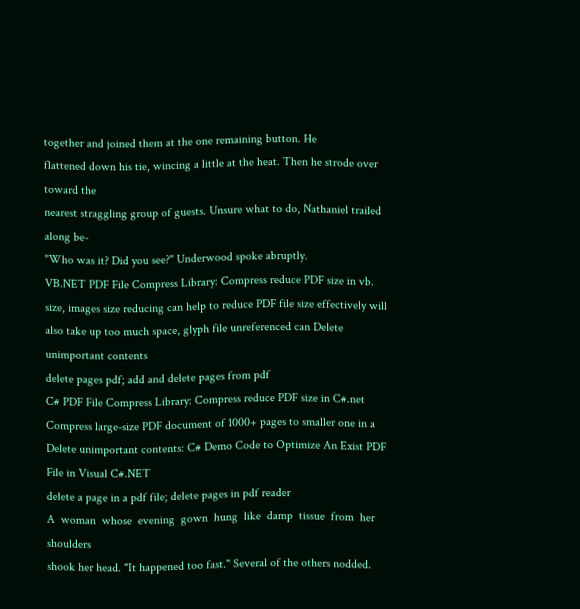together and joined them at the one remaining button. He
flattened down his tie, wincing a little at the heat. Then he strode over toward the
nearest straggling group of guests. Unsure what to do, Nathaniel trailed along be-
"Who was it? Did you see?" Underwood spoke abruptly.
VB.NET PDF File Compress Library: Compress reduce PDF size in vb.
size, images size reducing can help to reduce PDF file size effectively will also take up too much space, glyph file unreferenced can Delete unimportant contents
delete pages pdf; add and delete pages from pdf
C# PDF File Compress Library: Compress reduce PDF size in C#.net
Compress large-size PDF document of 1000+ pages to smaller one in a Delete unimportant contents: C# Demo Code to Optimize An Exist PDF File in Visual C#.NET
delete a page in a pdf file; delete pages in pdf reader
A  woman  whose  evening  gown  hung  like  damp  tissue  from  her  shoulders
shook her head. "It happened too fast." Several of the others nodded.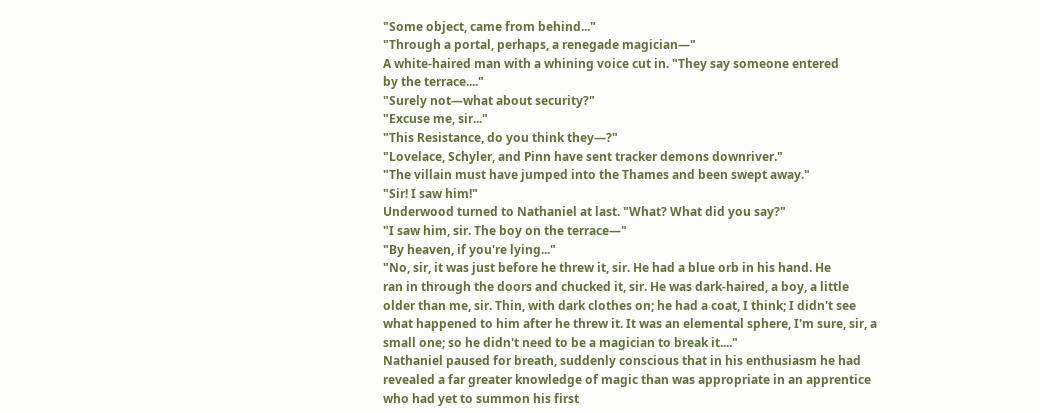"Some object, came from behind..."
"Through a portal, perhaps, a renegade magician—"
A white-haired man with a whining voice cut in. "They say someone entered
by the terrace...."
"Surely not—what about security?"
"Excuse me, sir..."
"This Resistance, do you think they—?"
"Lovelace, Schyler, and Pinn have sent tracker demons downriver."
"The villain must have jumped into the Thames and been swept away."
"Sir! I saw him!"
Underwood turned to Nathaniel at last. "What? What did you say?"
"I saw him, sir. The boy on the terrace—"
"By heaven, if you're lying..."
"No, sir, it was just before he threw it, sir. He had a blue orb in his hand. He
ran in through the doors and chucked it, sir. He was dark-haired, a boy, a little
older than me, sir. Thin, with dark clothes on; he had a coat, I think; I didn't see
what happened to him after he threw it. It was an elemental sphere, I'm sure, sir, a
small one; so he didn't need to be a magician to break it...."
Nathaniel paused for breath, suddenly conscious that in his enthusiasm he had
revealed a far greater knowledge of magic than was appropriate in an apprentice
who had yet to summon his first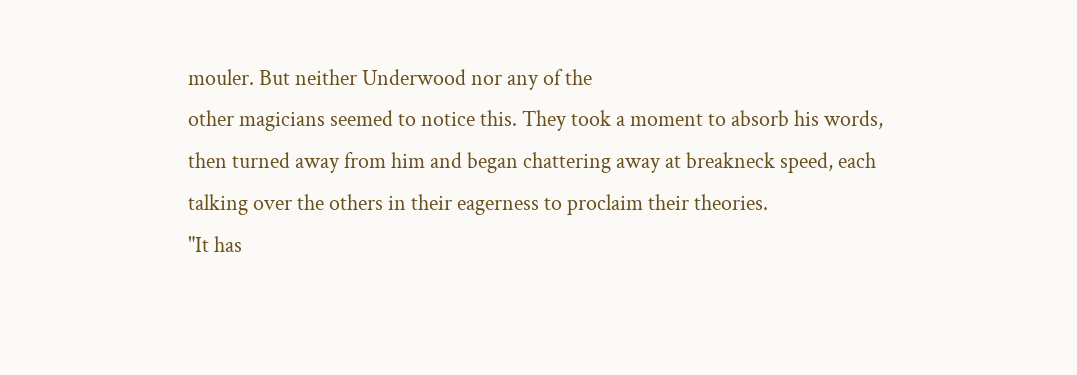mouler. But neither Underwood nor any of the
other magicians seemed to notice this. They took a moment to absorb his words,
then turned away from him and began chattering away at breakneck speed, each
talking over the others in their eagerness to proclaim their theories.
"It has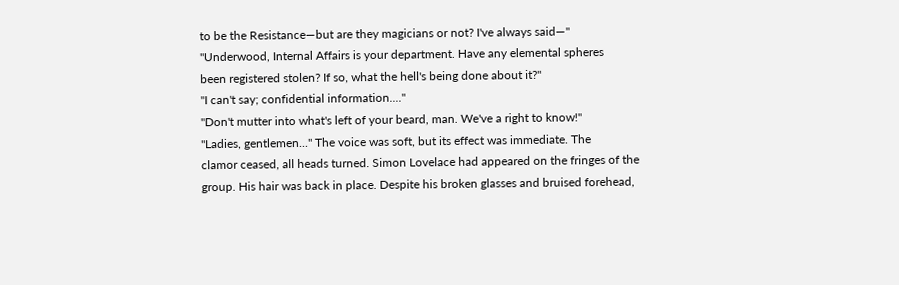to be the Resistance—but are they magicians or not? I've always said—"
"Underwood, Internal Affairs is your department. Have any elemental spheres
been registered stolen? If so, what the hell's being done about it?"
"I can't say; confidential information...."
"Don't mutter into what's left of your beard, man. We've a right to know!"
"Ladies, gentlemen..." The voice was soft, but its effect was immediate. The
clamor ceased, all heads turned. Simon Lovelace had appeared on the fringes of the
group. His hair was back in place. Despite his broken glasses and bruised forehead,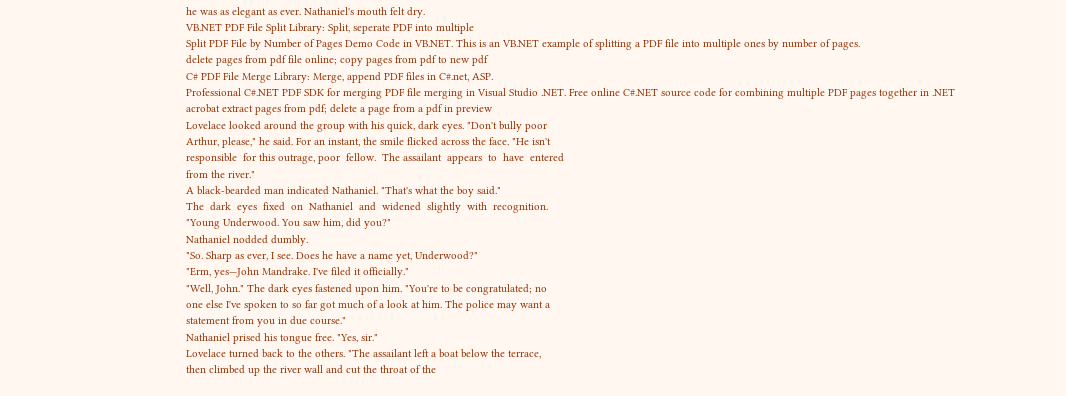he was as elegant as ever. Nathaniel's mouth felt dry.
VB.NET PDF File Split Library: Split, seperate PDF into multiple
Split PDF File by Number of Pages Demo Code in VB.NET. This is an VB.NET example of splitting a PDF file into multiple ones by number of pages.
delete pages from pdf file online; copy pages from pdf to new pdf
C# PDF File Merge Library: Merge, append PDF files in C#.net, ASP.
Professional C#.NET PDF SDK for merging PDF file merging in Visual Studio .NET. Free online C#.NET source code for combining multiple PDF pages together in .NET
acrobat extract pages from pdf; delete a page from a pdf in preview
Lovelace looked around the group with his quick, dark eyes. "Don't bully poor
Arthur, please," he said. For an instant, the smile flicked across the face. "He isn't
responsible  for this outrage, poor  fellow.  The assailant  appears  to  have  entered
from the river."
A black-bearded man indicated Nathaniel. "That's what the boy said."
The  dark  eyes  fixed  on  Nathaniel  and  widened  slightly  with  recognition.
"Young Underwood. You saw him, did you?"
Nathaniel nodded dumbly.
"So. Sharp as ever, I see. Does he have a name yet, Underwood?"
"Erm, yes—John Mandrake. I've filed it officially."
"Well, John." The dark eyes fastened upon him. "You're to be congratulated; no
one else I've spoken to so far got much of a look at him. The police may want a
statement from you in due course."
Nathaniel prised his tongue free. "Yes, sir."
Lovelace turned back to the others. "The assailant left a boat below the terrace,
then climbed up the river wall and cut the throat of the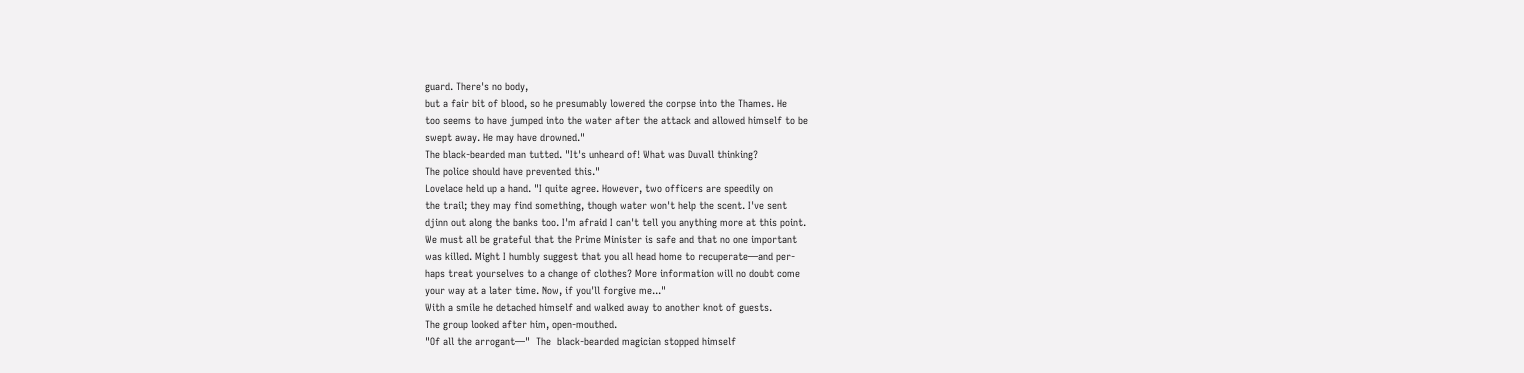guard. There's no body,
but a fair bit of blood, so he presumably lowered the corpse into the Thames. He
too seems to have jumped into the water after the attack and allowed himself to be
swept away. He may have drowned."
The black-bearded man tutted. "It's unheard of! What was Duvall thinking?
The police should have prevented this."
Lovelace held up a hand. "I quite agree. However, two officers are speedily on
the trail; they may find something, though water won't help the scent. I've sent
djinn out along the banks too. I'm afraid I can't tell you anything more at this point.
We must all be grateful that the Prime Minister is safe and that no one important
was killed. Might I humbly suggest that you all head home to recuperate—and per-
haps treat yourselves to a change of clothes? More information will no doubt come
your way at a later time. Now, if you'll forgive me..."
With a smile he detached himself and walked away to another knot of guests.
The group looked after him, open-mouthed.
"Of all the arrogant—"  The  black-bearded magician stopped himself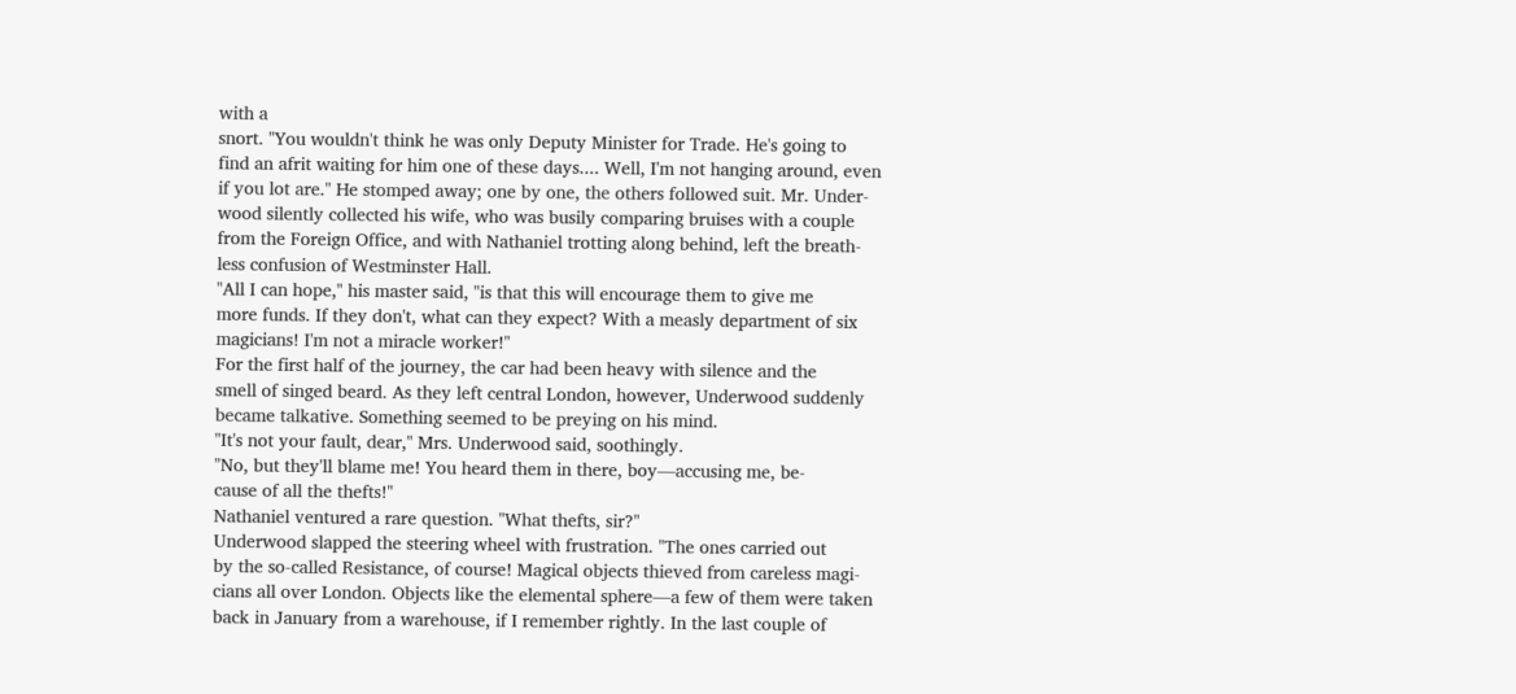with a
snort. "You wouldn't think he was only Deputy Minister for Trade. He's going to
find an afrit waiting for him one of these days.... Well, I'm not hanging around, even
if you lot are." He stomped away; one by one, the others followed suit. Mr. Under-
wood silently collected his wife, who was busily comparing bruises with a couple
from the Foreign Office, and with Nathaniel trotting along behind, left the breath-
less confusion of Westminster Hall.
"All I can hope," his master said, "is that this will encourage them to give me
more funds. If they don't, what can they expect? With a measly department of six
magicians! I'm not a miracle worker!"
For the first half of the journey, the car had been heavy with silence and the
smell of singed beard. As they left central London, however, Underwood suddenly
became talkative. Something seemed to be preying on his mind.
"It's not your fault, dear," Mrs. Underwood said, soothingly.
"No, but they'll blame me! You heard them in there, boy—accusing me, be-
cause of all the thefts!"
Nathaniel ventured a rare question. "What thefts, sir?"
Underwood slapped the steering wheel with frustration. "The ones carried out
by the so-called Resistance, of course! Magical objects thieved from careless magi-
cians all over London. Objects like the elemental sphere—a few of them were taken
back in January from a warehouse, if I remember rightly. In the last couple of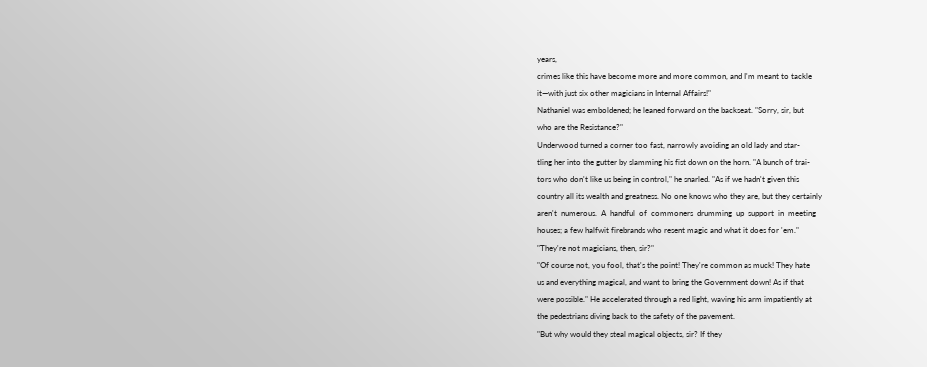years,
crimes like this have become more and more common, and I'm meant to tackle
it—with just six other magicians in Internal Affairs!"
Nathaniel was emboldened; he leaned forward on the backseat. "Sorry, sir, but
who are the Resistance?"
Underwood turned a corner too fast, narrowly avoiding an old lady and star-
tling her into the gutter by slamming his fist down on the horn. "A bunch of trai-
tors who don't like us being in control," he snarled. "As if we hadn't given this
country all its wealth and greatness. No one knows who they are, but they certainly
aren't  numerous.  A  handful  of  commoners  drumming  up  support  in  meeting
houses; a few halfwit firebrands who resent magic and what it does for 'em."
"They're not magicians, then, sir?"
"Of course not, you fool, that's the point! They're common as muck! They hate
us and everything magical, and want to bring the Government down! As if that
were possible." He accelerated through a red light, waving his arm impatiently at
the pedestrians diving back to the safety of the pavement.
"But why would they steal magical objects, sir? If they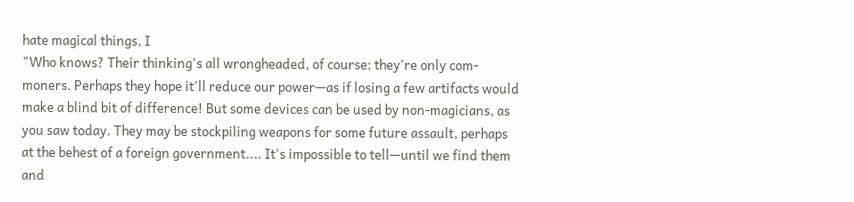hate magical things, I
"Who knows? Their thinking's all wrongheaded, of course; they're only com-
moners. Perhaps they hope it'll reduce our power—as if losing a few artifacts would
make a blind bit of difference! But some devices can be used by non-magicians, as
you saw today. They may be stockpiling weapons for some future assault, perhaps
at the behest of a foreign government.... It's impossible to tell—until we find them
and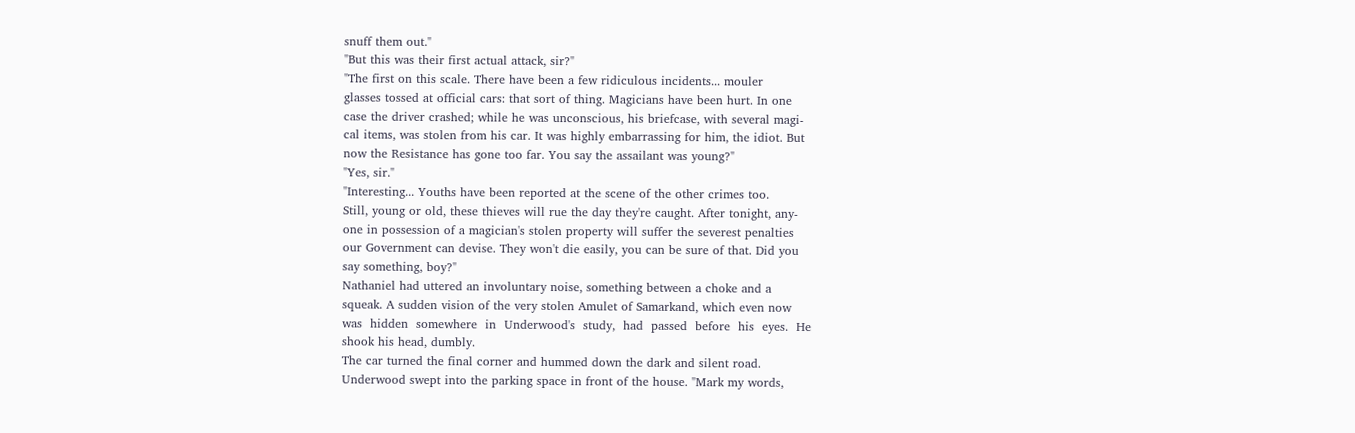snuff them out."
"But this was their first actual attack, sir?"
"The first on this scale. There have been a few ridiculous incidents... mouler
glasses tossed at official cars: that sort of thing. Magicians have been hurt. In one
case the driver crashed; while he was unconscious, his briefcase, with several magi-
cal items, was stolen from his car. It was highly embarrassing for him, the idiot. But
now the Resistance has gone too far. You say the assailant was young?"
"Yes, sir."
"Interesting... Youths have been reported at the scene of the other crimes too.
Still, young or old, these thieves will rue the day they're caught. After tonight, any-
one in possession of a magician's stolen property will suffer the severest penalties
our Government can devise. They won't die easily, you can be sure of that. Did you
say something, boy?"
Nathaniel had uttered an involuntary noise, something between a choke and a
squeak. A sudden vision of the very stolen Amulet of Samarkand, which even now
was  hidden  somewhere  in  Underwood's  study,  had  passed  before  his  eyes.  He
shook his head, dumbly.
The car turned the final corner and hummed down the dark and silent road.
Underwood swept into the parking space in front of the house. "Mark my words,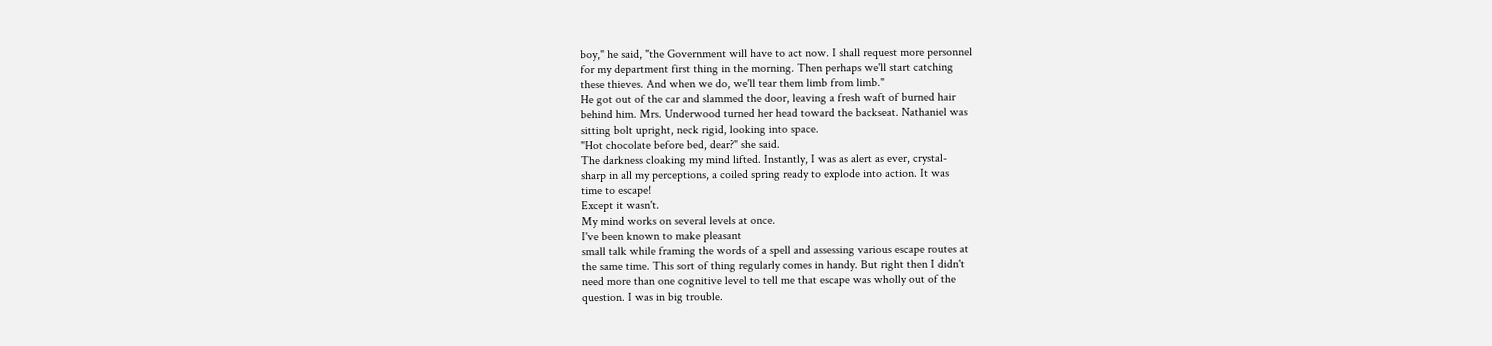boy," he said, "the Government will have to act now. I shall request more personnel
for my department first thing in the morning. Then perhaps we'll start catching
these thieves. And when we do, we'll tear them limb from limb."
He got out of the car and slammed the door, leaving a fresh waft of burned hair
behind him. Mrs. Underwood turned her head toward the backseat. Nathaniel was
sitting bolt upright, neck rigid, looking into space.
"Hot chocolate before bed, dear?" she said.
The darkness cloaking my mind lifted. Instantly, I was as alert as ever, crystal-
sharp in all my perceptions, a coiled spring ready to explode into action. It was
time to escape!
Except it wasn't.
My mind works on several levels at once.
I've been known to make pleasant
small talk while framing the words of a spell and assessing various escape routes at
the same time. This sort of thing regularly comes in handy. But right then I didn't
need more than one cognitive level to tell me that escape was wholly out of the
question. I was in big trouble.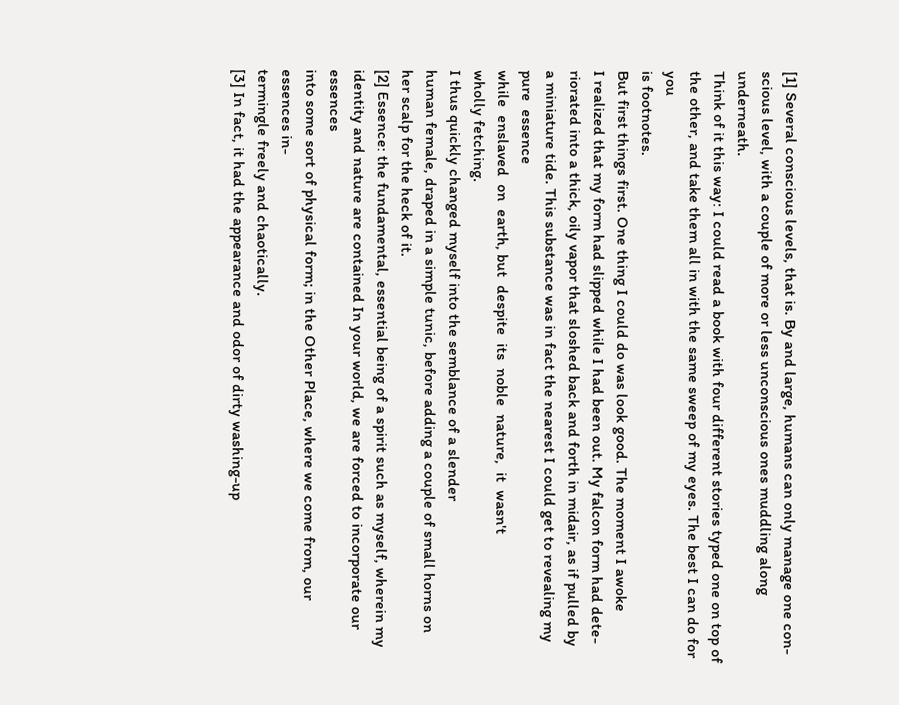[1] Several conscious levels, that is. By and large, humans can only manage one con-
scious level, with a couple of more or less unconscious ones muddling along underneath.
Think of it this way: I could read a book with four different stories typed one on top of
the other, and take them all in with the same sweep of my eyes. The best I can do for you
is footnotes.
But first things first. One thing I could do was look good. The moment I awoke
I realized that my form had slipped while I had been out. My falcon form had dete-
riorated into a thick, oily vapor that sloshed back and forth in midair, as if pulled by
a miniature tide. This substance was in fact the nearest I could get to revealing my
pure  essence
while  enslaved  on  earth, but  despite  its  noble  nature,  it  wasn't
wholly fetching.
I thus quickly changed myself into the semblance of a slender
human female, draped in a simple tunic, before adding a couple of small horns on
her scalp for the heck of it.
[2] Essence: the fundamental, essential being of a spirit such as myself, wherein my
identity and nature are contained In your world, we are forced to incorporate our essences
into some sort of physical form; in the Other Place, where we come from, our essences in-
termingle freely and chaotically.
[3] In fact, it had the appearance and odor of dirty washing-up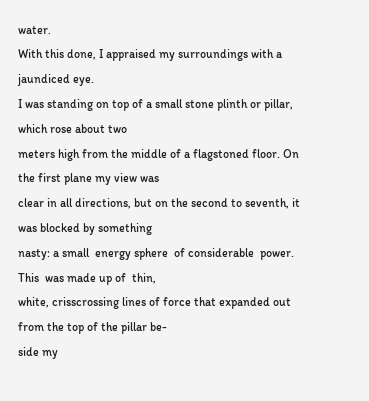water.
With this done, I appraised my surroundings with a jaundiced eye.
I was standing on top of a small stone plinth or pillar, which rose about two
meters high from the middle of a flagstoned floor. On the first plane my view was
clear in all directions, but on the second to seventh, it was blocked by something
nasty: a small  energy sphere  of considerable  power. This  was made up of  thin,
white, crisscrossing lines of force that expanded out from the top of the pillar be-
side my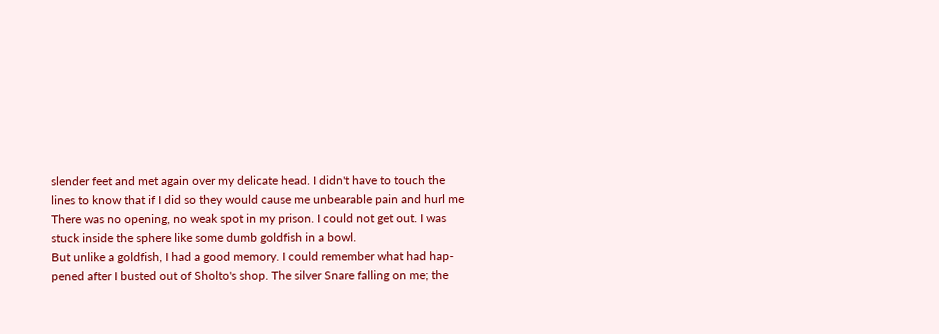slender feet and met again over my delicate head. I didn't have to touch the
lines to know that if I did so they would cause me unbearable pain and hurl me
There was no opening, no weak spot in my prison. I could not get out. I was
stuck inside the sphere like some dumb goldfish in a bowl.
But unlike a goldfish, I had a good memory. I could remember what had hap-
pened after I busted out of Sholto's shop. The silver Snare falling on me; the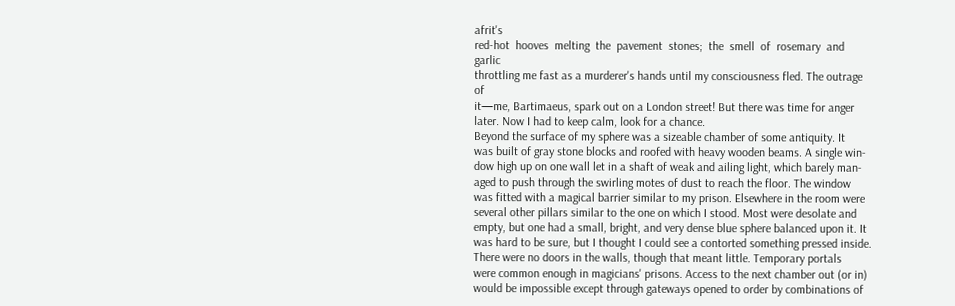afrit's
red-hot  hooves  melting  the  pavement  stones;  the  smell  of  rosemary  and  garlic
throttling me fast as a murderer's hands until my consciousness fled. The outrage of
it—me, Bartimaeus, spark out on a London street! But there was time for anger
later. Now I had to keep calm, look for a chance.
Beyond the surface of my sphere was a sizeable chamber of some antiquity. It
was built of gray stone blocks and roofed with heavy wooden beams. A single win-
dow high up on one wall let in a shaft of weak and ailing light, which barely man-
aged to push through the swirling motes of dust to reach the floor. The window
was fitted with a magical barrier similar to my prison. Elsewhere in the room were
several other pillars similar to the one on which I stood. Most were desolate and
empty, but one had a small, bright, and very dense blue sphere balanced upon it. It
was hard to be sure, but I thought I could see a contorted something pressed inside.
There were no doors in the walls, though that meant little. Temporary portals
were common enough in magicians' prisons. Access to the next chamber out (or in)
would be impossible except through gateways opened to order by combinations of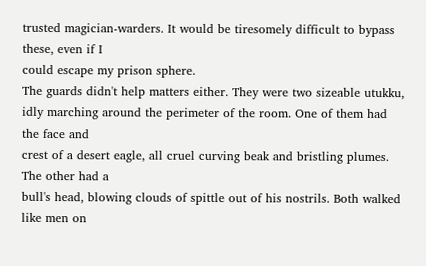trusted magician-warders. It would be tiresomely difficult to bypass these, even if I
could escape my prison sphere.
The guards didn't help matters either. They were two sizeable utukku,
idly marching around the perimeter of the room. One of them had the face and
crest of a desert eagle, all cruel curving beak and bristling plumes. The other had a
bull's head, blowing clouds of spittle out of his nostrils. Both walked like men on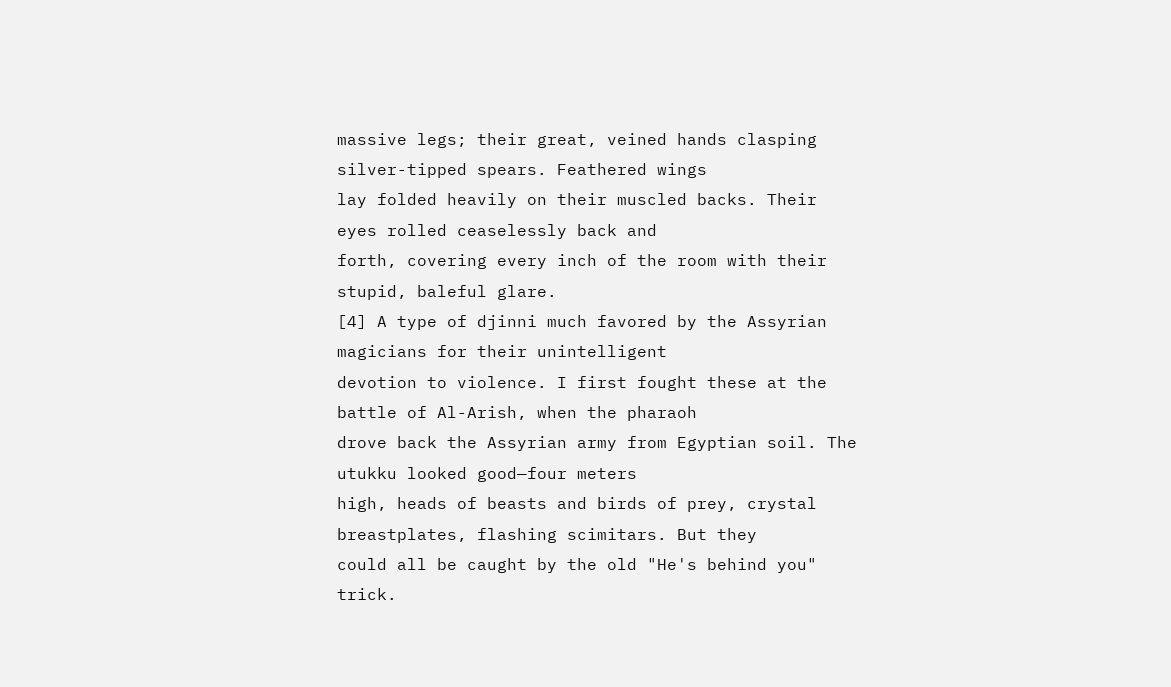massive legs; their great, veined hands clasping silver-tipped spears. Feathered wings
lay folded heavily on their muscled backs. Their eyes rolled ceaselessly back and
forth, covering every inch of the room with their stupid, baleful glare.
[4] A type of djinni much favored by the Assyrian magicians for their unintelligent
devotion to violence. I first fought these at the battle of Al-Arish, when the pharaoh
drove back the Assyrian army from Egyptian soil. The utukku looked good—four meters
high, heads of beasts and birds of prey, crystal breastplates, flashing scimitars. But they
could all be caught by the old "He's behind you" trick.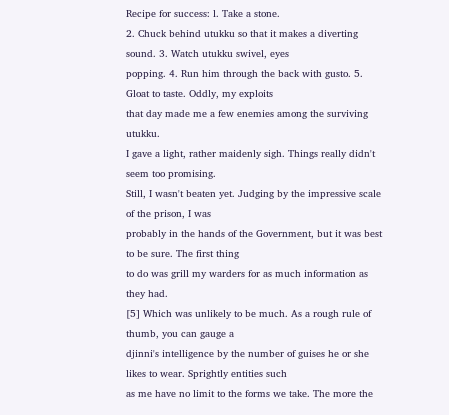Recipe for success: l. Take a stone.
2. Chuck behind utukku so that it makes a diverting sound. 3. Watch utukku swivel, eyes
popping. 4. Run him through the back with gusto. 5. Gloat to taste. Oddly, my exploits
that day made me a few enemies among the surviving utukku.
I gave a light, rather maidenly sigh. Things really didn't seem too promising.
Still, I wasn't beaten yet. Judging by the impressive scale of the prison, I was
probably in the hands of the Government, but it was best to be sure. The first thing
to do was grill my warders for as much information as they had.
[5] Which was unlikely to be much. As a rough rule of thumb, you can gauge a
djinni's intelligence by the number of guises he or she likes to wear. Sprightly entities such
as me have no limit to the forms we take. The more the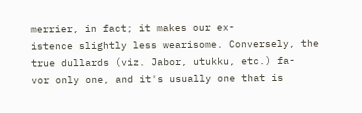merrier, in fact; it makes our ex-
istence slightly less wearisome. Conversely, the true dullards (viz. Jabor, utukku, etc.) fa-
vor only one, and it's usually one that is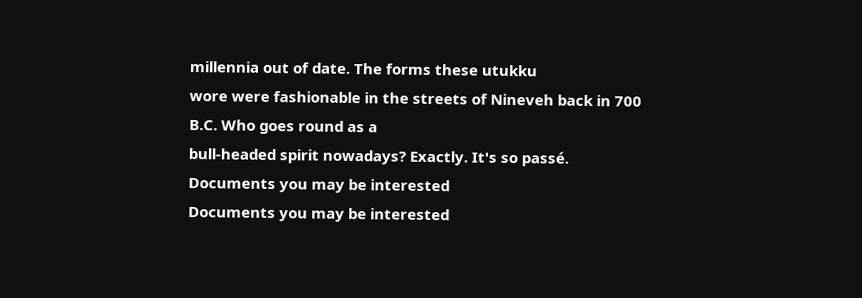millennia out of date. The forms these utukku
wore were fashionable in the streets of Nineveh back in 700 B.C. Who goes round as a
bull-headed spirit nowadays? Exactly. It's so passé.
Documents you may be interested
Documents you may be interested